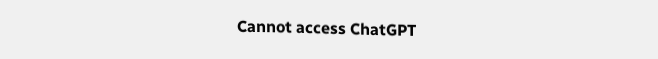Cannot access ChatGPT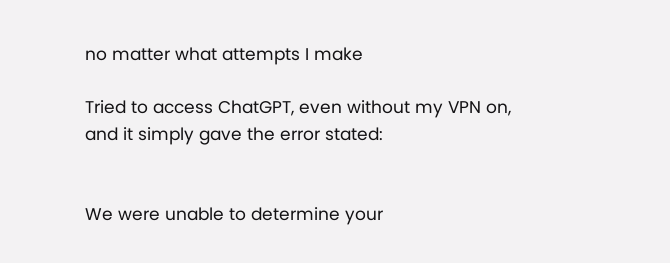no matter what attempts I make

Tried to access ChatGPT, even without my VPN on, and it simply gave the error stated:


We were unable to determine your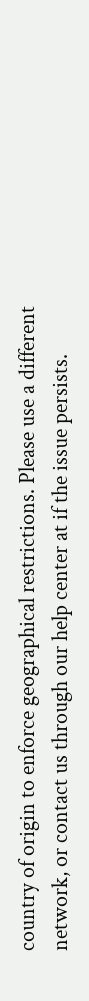country of origin to enforce geographical restrictions. Please use a different network, or contact us through our help center at if the issue persists.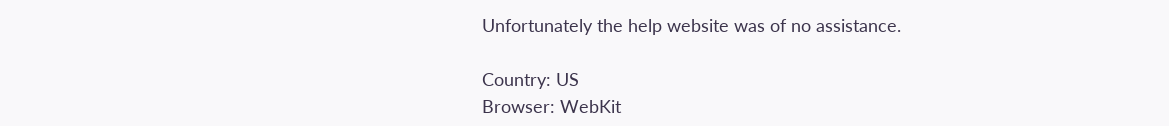Unfortunately the help website was of no assistance.

Country: US
Browser: WebKit